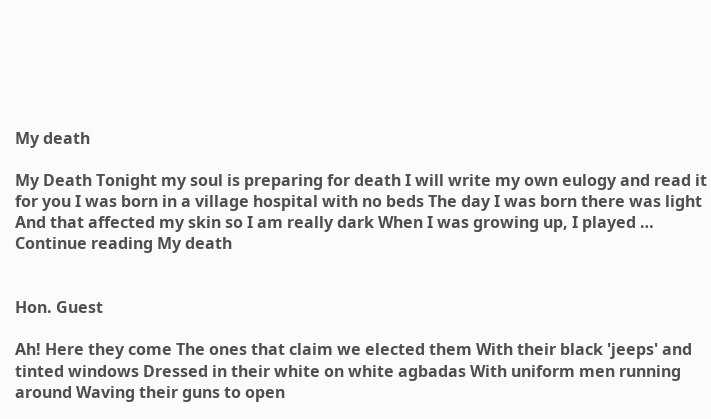My death

My Death Tonight my soul is preparing for death I will write my own eulogy and read it for you I was born in a village hospital with no beds The day I was born there was light And that affected my skin so I am really dark When I was growing up, I played … Continue reading My death


Hon. Guest

Ah! Here they come The ones that claim we elected them With their black 'jeeps' and tinted windows Dressed in their white on white agbadas With uniform men running around Waving their guns to open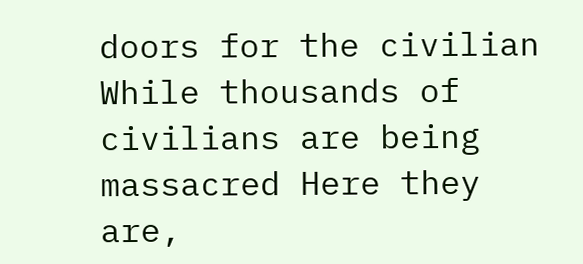doors for the civilian While thousands of civilians are being massacred Here they are,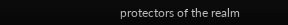protectors of the realm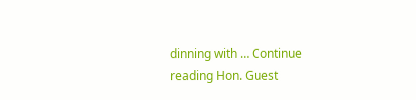dinning with … Continue reading Hon. Guest